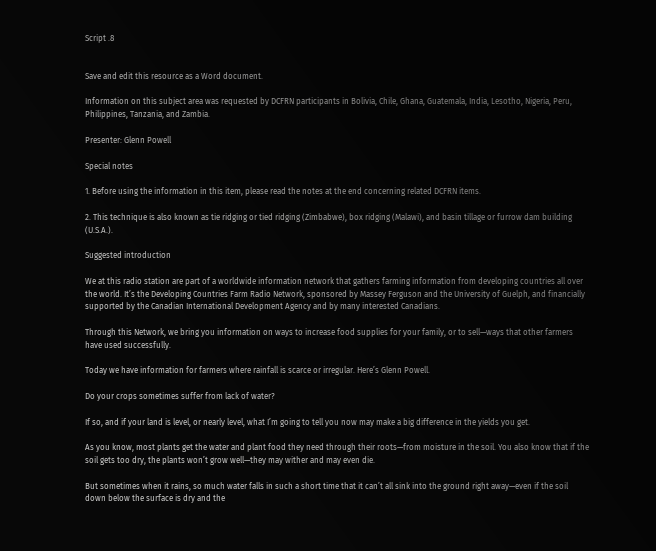Script .8


Save and edit this resource as a Word document.

Information on this subject area was requested by DCFRN participants in Bolivia, Chile, Ghana, Guatemala, India, Lesotho, Nigeria, Peru, Philippines, Tanzania, and Zambia.

Presenter: Glenn Powell

Special notes

1. Before using the information in this item, please read the notes at the end concerning related DCFRN items.

2. This technique is also known as tie ridging or tied ridging (Zimbabwe), box ridging (Malawi), and basin tillage or furrow dam building (U.S.A.).

Suggested introduction

We at this radio station are part of a worldwide information network that gathers farming information from developing countries all over the world. It’s the Developing Countries Farm Radio Network, sponsored by Massey Ferguson and the University of Guelph, and financially supported by the Canadian International Development Agency and by many interested Canadians.

Through this Network, we bring you information on ways to increase food supplies for your family, or to sell—ways that other farmers have used successfully.

Today we have information for farmers where rainfall is scarce or irregular. Here’s Glenn Powell.

Do your crops sometimes suffer from lack of water?

If so, and if your land is level, or nearly level, what I’m going to tell you now may make a big difference in the yields you get.

As you know, most plants get the water and plant food they need through their roots—from moisture in the soil. You also know that if the soil gets too dry, the plants won’t grow well—they may wither and may even die.

But sometimes when it rains, so much water falls in such a short time that it can’t all sink into the ground right away—even if the soil down below the surface is dry and the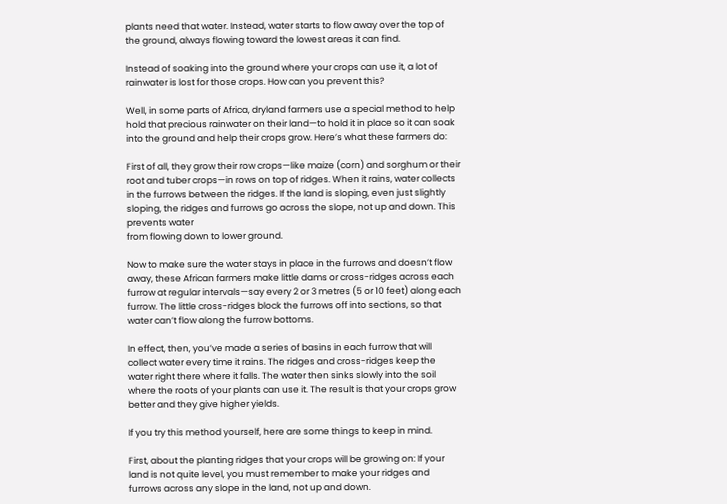plants need that water. Instead, water starts to flow away over the top of the ground, always flowing toward the lowest areas it can find.

Instead of soaking into the ground where your crops can use it, a lot of rainwater is lost for those crops. How can you prevent this?

Well, in some parts of Africa, dryland farmers use a special method to help hold that precious rainwater on their land—to hold it in place so it can soak into the ground and help their crops grow. Here’s what these farmers do:

First of all, they grow their row crops—like maize (corn) and sorghum or their root and tuber crops—in rows on top of ridges. When it rains, water collects in the furrows between the ridges. If the land is sloping, even just slightly sloping, the ridges and furrows go across the slope, not up and down. This prevents water
from flowing down to lower ground.

Now to make sure the water stays in place in the furrows and doesn’t flow away, these African farmers make little dams or cross-ridges across each furrow at regular intervals—say every 2 or 3 metres (5 or 10 feet) along each furrow. The little cross-ridges block the furrows off into sections, so that water can’t flow along the furrow bottoms.

In effect, then, you’ve made a series of basins in each furrow that will collect water every time it rains. The ridges and cross-ridges keep the water right there where it falls. The water then sinks slowly into the soil where the roots of your plants can use it. The result is that your crops grow better and they give higher yields.

If you try this method yourself, here are some things to keep in mind.

First, about the planting ridges that your crops will be growing on: If your land is not quite level, you must remember to make your ridges and furrows across any slope in the land, not up and down.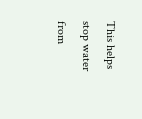This helps stop water from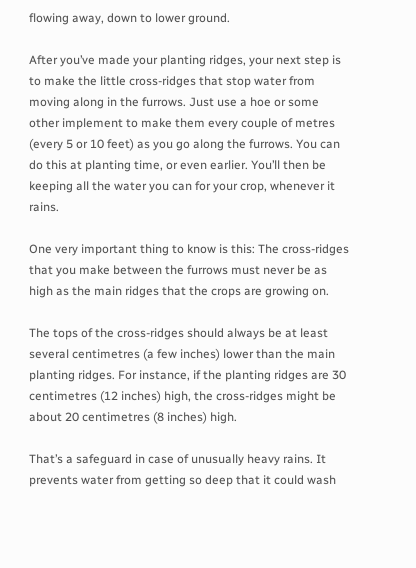flowing away, down to lower ground.

After you’ve made your planting ridges, your next step is to make the little cross-ridges that stop water from moving along in the furrows. Just use a hoe or some other implement to make them every couple of metres (every 5 or 10 feet) as you go along the furrows. You can do this at planting time, or even earlier. You’ll then be keeping all the water you can for your crop, whenever it rains.

One very important thing to know is this: The cross-ridges that you make between the furrows must never be as high as the main ridges that the crops are growing on.

The tops of the cross-ridges should always be at least several centimetres (a few inches) lower than the main planting ridges. For instance, if the planting ridges are 30 centimetres (12 inches) high, the cross-ridges might be about 20 centimetres (8 inches) high.

That’s a safeguard in case of unusually heavy rains. It prevents water from getting so deep that it could wash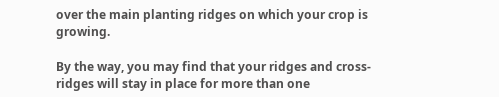over the main planting ridges on which your crop is growing.

By the way, you may find that your ridges and cross-ridges will stay in place for more than one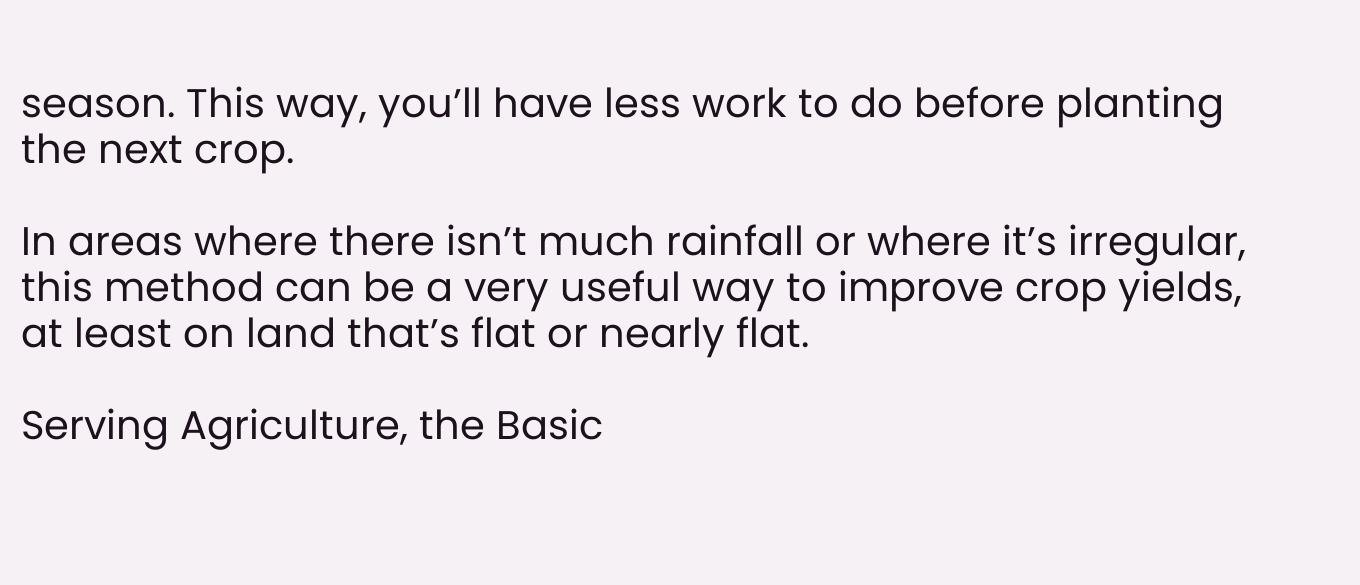season. This way, you’ll have less work to do before planting the next crop.

In areas where there isn’t much rainfall or where it’s irregular, this method can be a very useful way to improve crop yields, at least on land that’s flat or nearly flat.

Serving Agriculture, the Basic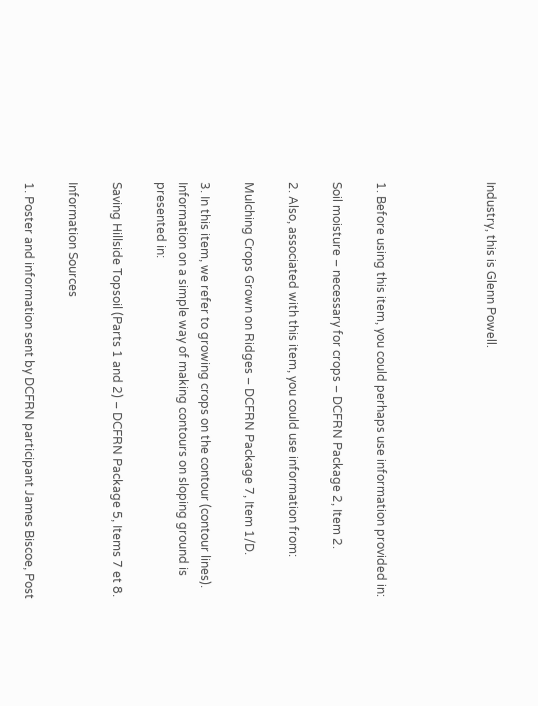Industry, this is Glenn Powell.




1. Before using this item, you could perhaps use information provided in:

Soil moisture – necessary for crops – DCFRN Package 2, Item 2.

2. Also, associated with this item, you could use information from:

Mulching Crops Grown on Ridges – DCFRN Package 7, Item 1/D.

3. In this item, we refer to growing crops on the contour (contour lines). Information on a simple way of making contours on sloping ground is presented in:

Saving Hillside Topsoil (Parts 1 and 2) – DCFRN Package 5, Items 7 et 8.

Information Sources

1. Poster and information sent by DCFRN participant James Biscoe, Post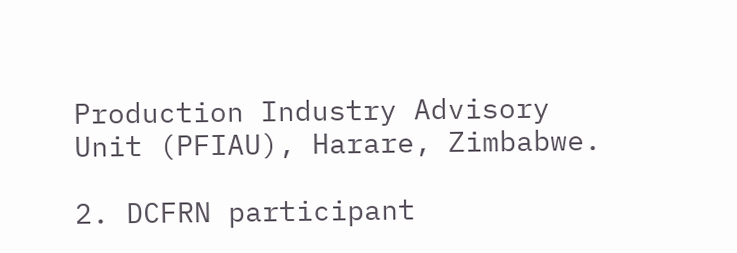Production Industry Advisory Unit (PFIAU), Harare, Zimbabwe.

2. DCFRN participant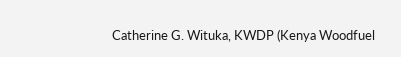Catherine G. Wituka, KWDP (Kenya Woodfuel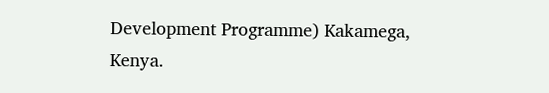Development Programme) Kakamega, Kenya.